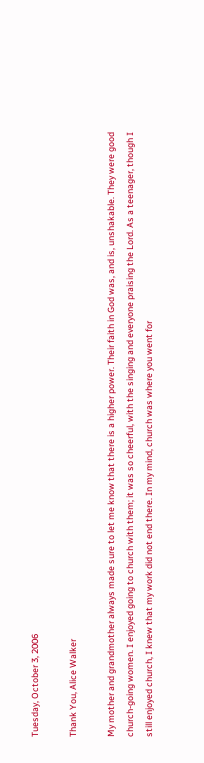Tuesday, October 3, 2006

Thank You, Alice Walker

My mother and grandmother always made sure to let me know that there is a higher power. Their faith in God was, and is, unshakable. They were good church-going women. I enjoyed going to church with them; it was so cheerful, with the singing and everyone praising the Lord. As a teenager, though I still enjoyed church, I knew that my work did not end there. In my mind, church was where you went for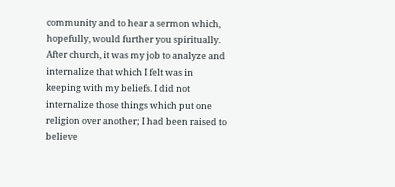community and to hear a sermon which, hopefully, would further you spiritually. After church, it was my job to analyze and internalize that which I felt was in keeping with my beliefs. I did not internalize those things which put one religion over another; I had been raised to believe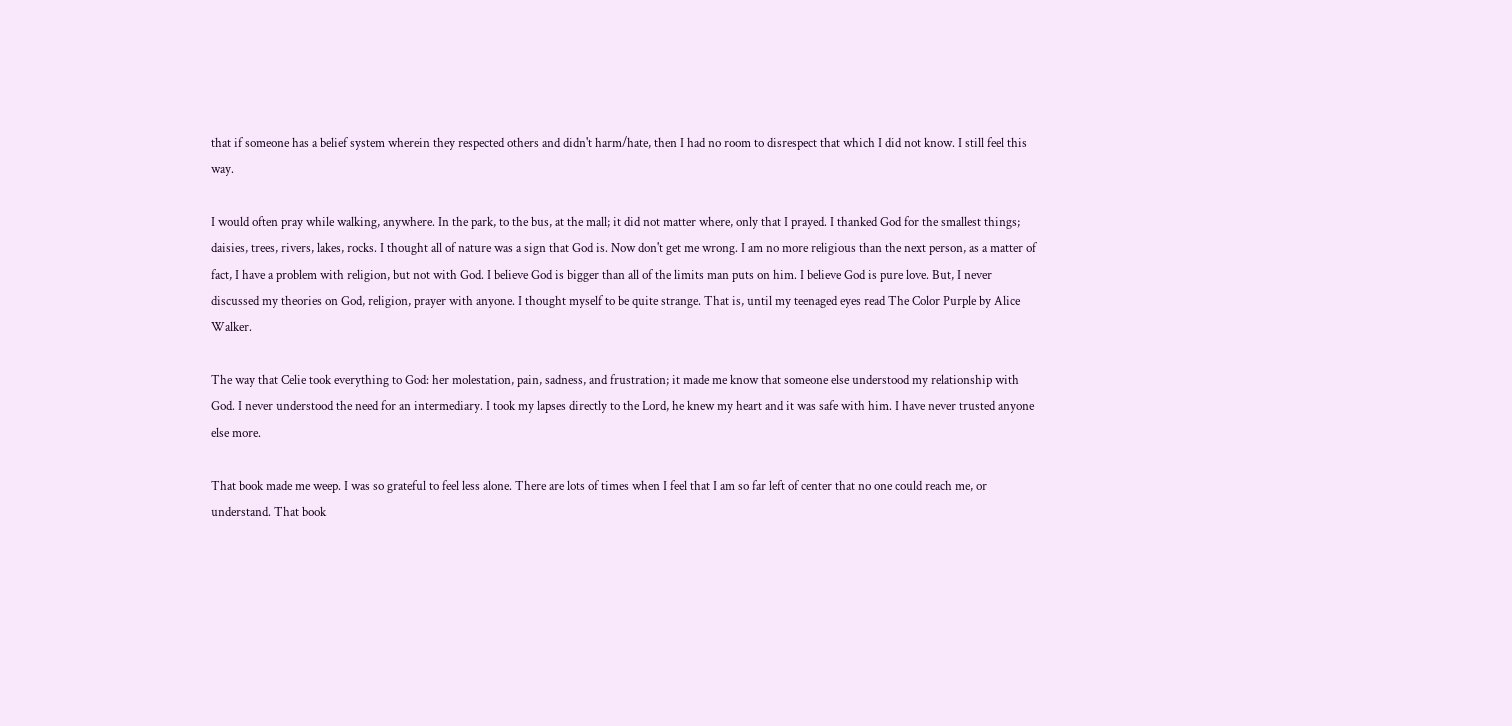that if someone has a belief system wherein they respected others and didn't harm/hate, then I had no room to disrespect that which I did not know. I still feel this way.

I would often pray while walking, anywhere. In the park, to the bus, at the mall; it did not matter where, only that I prayed. I thanked God for the smallest things; daisies, trees, rivers, lakes, rocks. I thought all of nature was a sign that God is. Now don't get me wrong. I am no more religious than the next person, as a matter of fact, I have a problem with religion, but not with God. I believe God is bigger than all of the limits man puts on him. I believe God is pure love. But, I never discussed my theories on God, religion, prayer with anyone. I thought myself to be quite strange. That is, until my teenaged eyes read The Color Purple by Alice Walker.

The way that Celie took everything to God: her molestation, pain, sadness, and frustration; it made me know that someone else understood my relationship with God. I never understood the need for an intermediary. I took my lapses directly to the Lord, he knew my heart and it was safe with him. I have never trusted anyone else more.

That book made me weep. I was so grateful to feel less alone. There are lots of times when I feel that I am so far left of center that no one could reach me, or understand. That book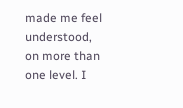made me feel understood, on more than one level. I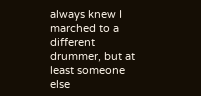always knew I marched to a different drummer, but at least someone else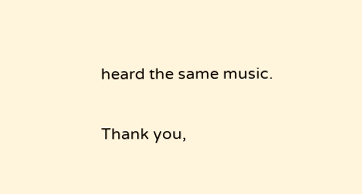heard the same music.

Thank you,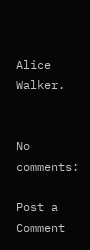Alice Walker.


No comments:

Post a Comment